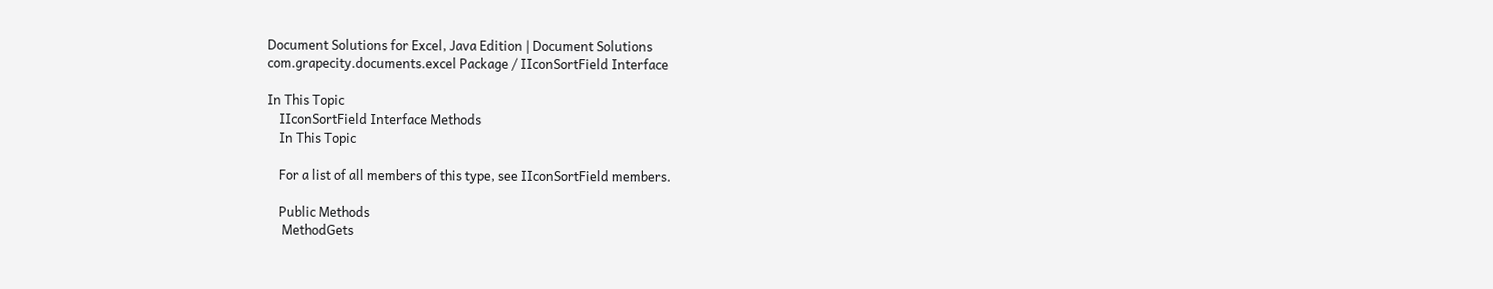Document Solutions for Excel, Java Edition | Document Solutions
com.grapecity.documents.excel Package / IIconSortField Interface

In This Topic
    IIconSortField Interface Methods
    In This Topic

    For a list of all members of this type, see IIconSortField members.

    Public Methods
     MethodGets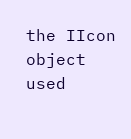the IIcon object used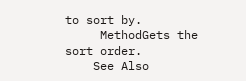to sort by.
     MethodGets the sort order.
    See Also